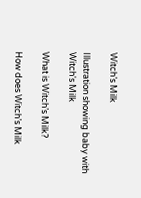Witch’s Milk

Illustration showing baby with Witch's Milk

What is Witch’s Milk?

How does Witch’s Milk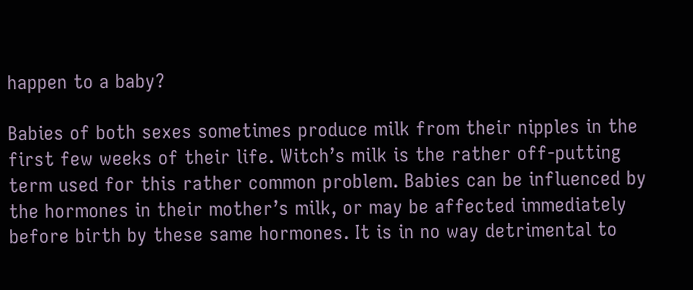happen to a baby?

Babies of both sexes sometimes produce milk from their nipples in the first few weeks of their life. Witch’s milk is the rather off-putting term used for this rather common problem. Babies can be influenced by the hormones in their mother’s milk, or may be affected immediately before birth by these same hormones. It is in no way detrimental to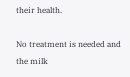their health.

No treatment is needed and the milk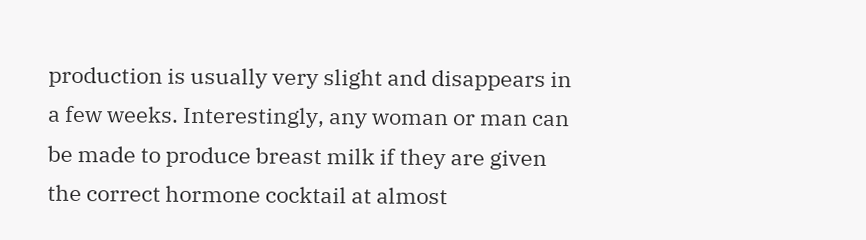production is usually very slight and disappears in a few weeks. Interestingly, any woman or man can be made to produce breast milk if they are given the correct hormone cocktail at almost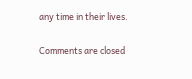any time in their lives.

Comments are closed